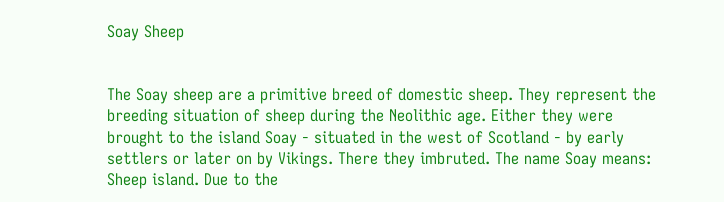Soay Sheep


The Soay sheep are a primitive breed of domestic sheep. They represent the breeding situation of sheep during the Neolithic age. Either they were brought to the island Soay - situated in the west of Scotland - by early settlers or later on by Vikings. There they imbruted. The name Soay means: Sheep island. Due to the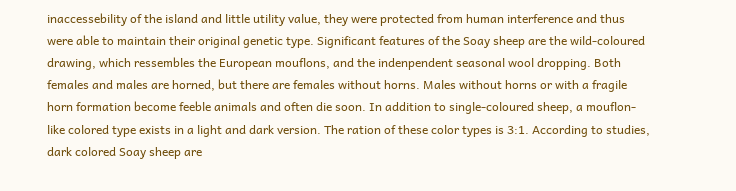inaccessebility of the island and little utility value, they were protected from human interference and thus were able to maintain their original genetic type. Significant features of the Soay sheep are the wild-coloured drawing, which ressembles the European mouflons, and the indenpendent seasonal wool dropping. Both females and males are horned, but there are females without horns. Males without horns or with a fragile horn formation become feeble animals and often die soon. In addition to single-coloured sheep, a mouflon-like colored type exists in a light and dark version. The ration of these color types is 3:1. According to studies, dark colored Soay sheep are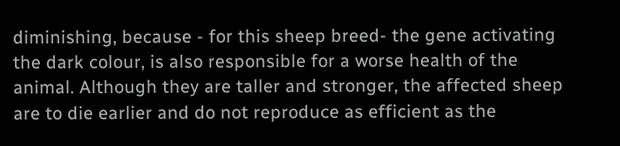diminishing, because - for this sheep breed- the gene activating the dark colour, is also responsible for a worse health of the animal. Although they are taller and stronger, the affected sheep are to die earlier and do not reproduce as efficient as the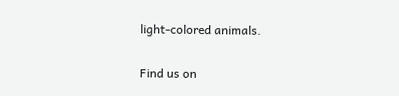light-colored animals.

Find us on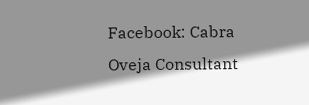Facebook: Cabra Oveja Consultant